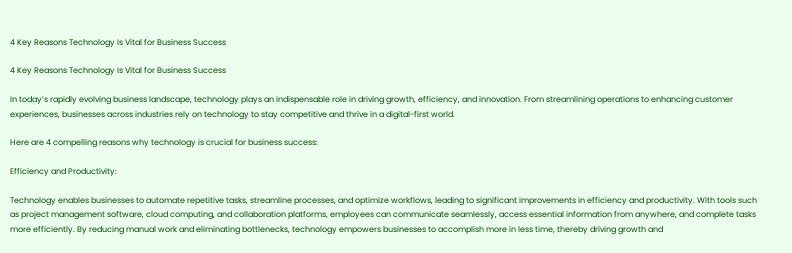4 Key Reasons Technology Is Vital for Business Success

4 Key Reasons Technology Is Vital for Business Success

In today’s rapidly evolving business landscape, technology plays an indispensable role in driving growth, efficiency, and innovation. From streamlining operations to enhancing customer experiences, businesses across industries rely on technology to stay competitive and thrive in a digital-first world.

Here are 4 compelling reasons why technology is crucial for business success:

Efficiency and Productivity:

Technology enables businesses to automate repetitive tasks, streamline processes, and optimize workflows, leading to significant improvements in efficiency and productivity. With tools such as project management software, cloud computing, and collaboration platforms, employees can communicate seamlessly, access essential information from anywhere, and complete tasks more efficiently. By reducing manual work and eliminating bottlenecks, technology empowers businesses to accomplish more in less time, thereby driving growth and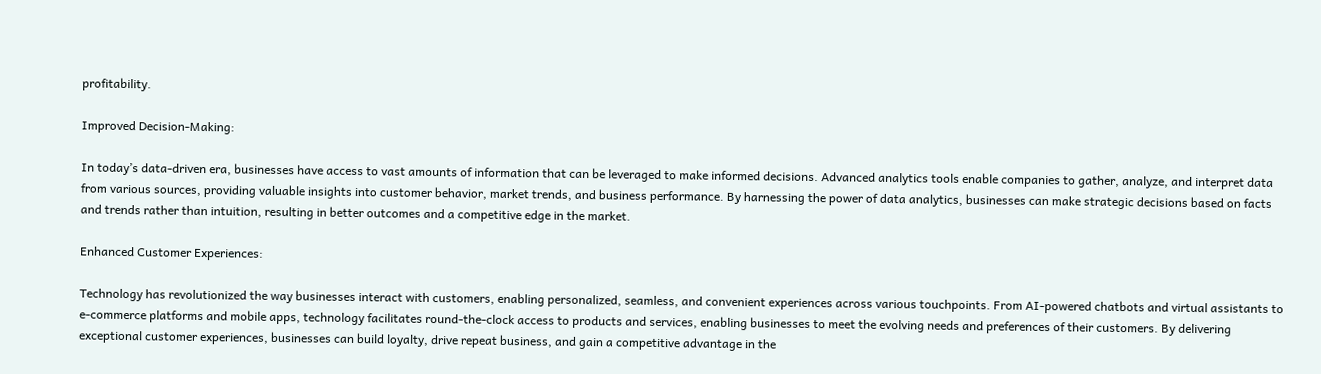profitability.

Improved Decision-Making:

In today’s data-driven era, businesses have access to vast amounts of information that can be leveraged to make informed decisions. Advanced analytics tools enable companies to gather, analyze, and interpret data from various sources, providing valuable insights into customer behavior, market trends, and business performance. By harnessing the power of data analytics, businesses can make strategic decisions based on facts and trends rather than intuition, resulting in better outcomes and a competitive edge in the market.

Enhanced Customer Experiences:

Technology has revolutionized the way businesses interact with customers, enabling personalized, seamless, and convenient experiences across various touchpoints. From AI-powered chatbots and virtual assistants to e-commerce platforms and mobile apps, technology facilitates round-the-clock access to products and services, enabling businesses to meet the evolving needs and preferences of their customers. By delivering exceptional customer experiences, businesses can build loyalty, drive repeat business, and gain a competitive advantage in the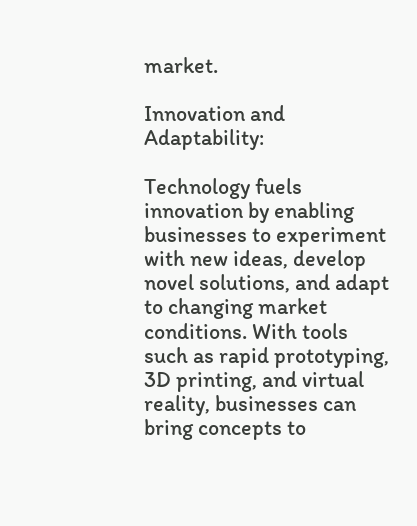market.

Innovation and Adaptability:

Technology fuels innovation by enabling businesses to experiment with new ideas, develop novel solutions, and adapt to changing market conditions. With tools such as rapid prototyping, 3D printing, and virtual reality, businesses can bring concepts to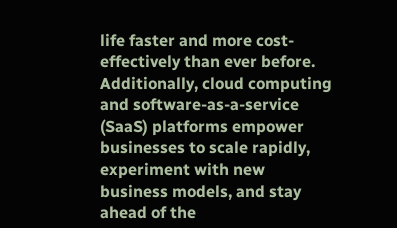life faster and more cost-effectively than ever before. Additionally, cloud computing and software-as-a-service (SaaS) platforms empower businesses to scale rapidly, experiment with new business models, and stay ahead of the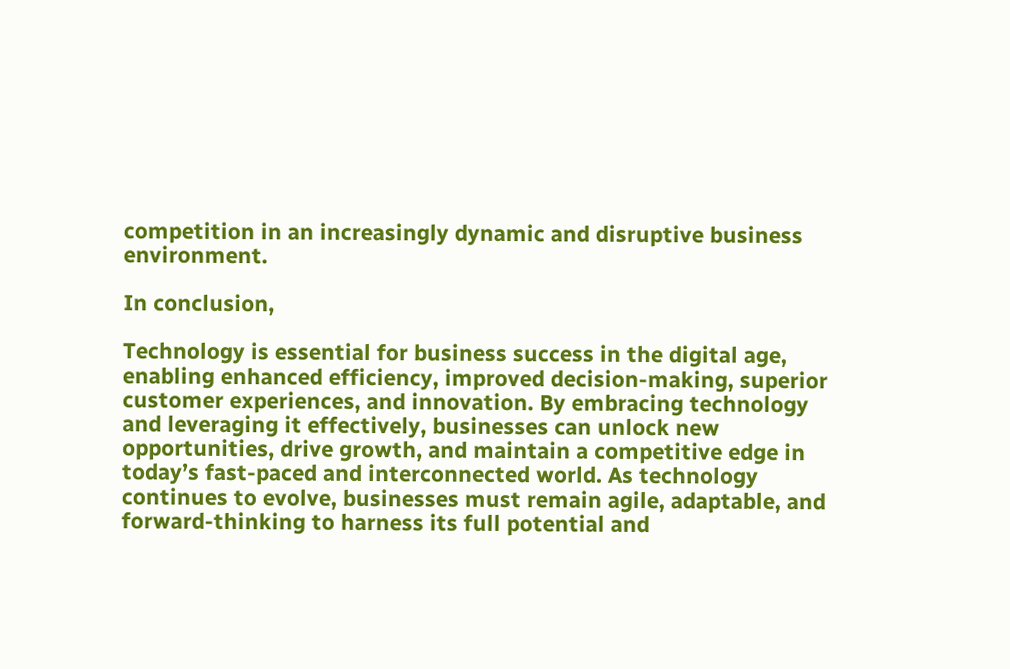competition in an increasingly dynamic and disruptive business environment.

In conclusion,

Technology is essential for business success in the digital age, enabling enhanced efficiency, improved decision-making, superior customer experiences, and innovation. By embracing technology and leveraging it effectively, businesses can unlock new opportunities, drive growth, and maintain a competitive edge in today’s fast-paced and interconnected world. As technology continues to evolve, businesses must remain agile, adaptable, and forward-thinking to harness its full potential and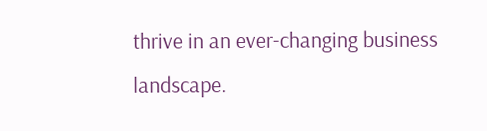thrive in an ever-changing business landscape.